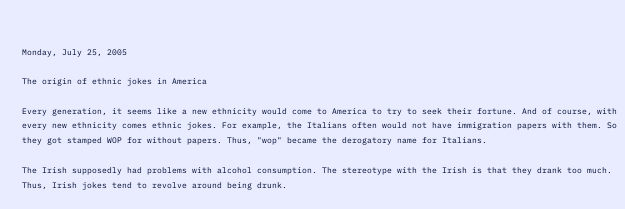Monday, July 25, 2005

The origin of ethnic jokes in America

Every generation, it seems like a new ethnicity would come to America to try to seek their fortune. And of course, with every new ethnicity comes ethnic jokes. For example, the Italians often would not have immigration papers with them. So they got stamped WOP for without papers. Thus, "wop" became the derogatory name for Italians.

The Irish supposedly had problems with alcohol consumption. The stereotype with the Irish is that they drank too much. Thus, Irish jokes tend to revolve around being drunk.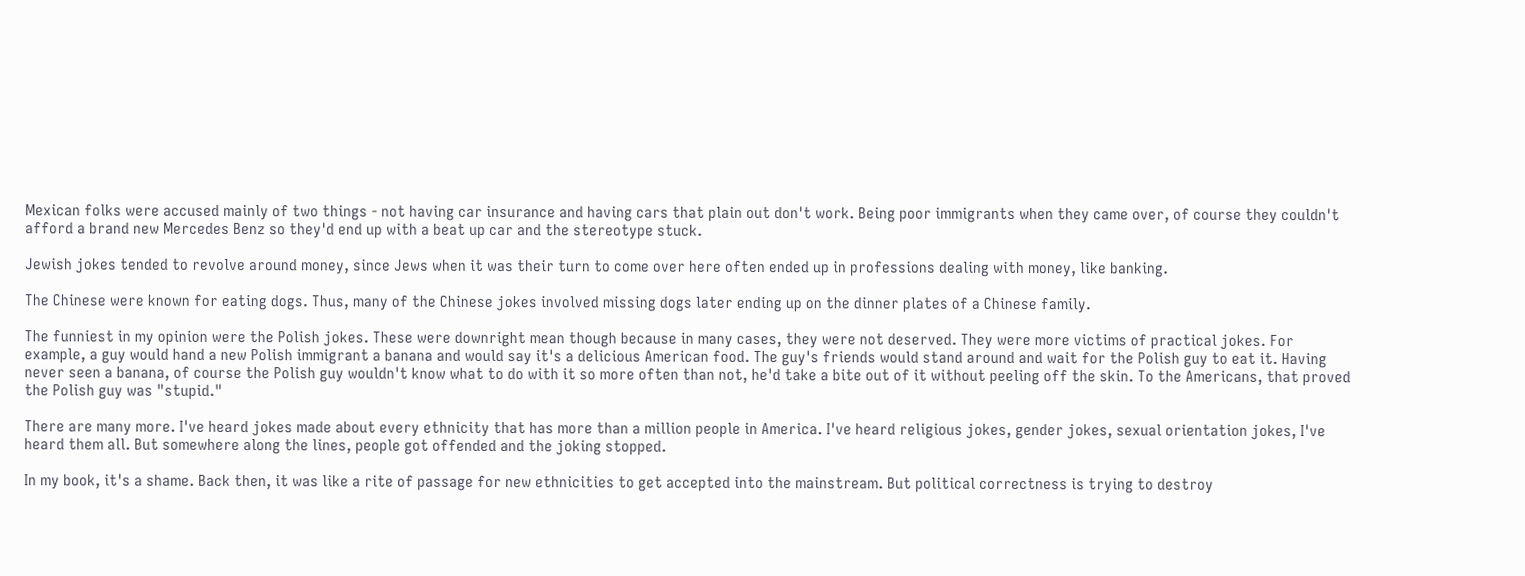Mexican folks were accused mainly of two things - not having car insurance and having cars that plain out don't work. Being poor immigrants when they came over, of course they couldn't afford a brand new Mercedes Benz so they'd end up with a beat up car and the stereotype stuck.

Jewish jokes tended to revolve around money, since Jews when it was their turn to come over here often ended up in professions dealing with money, like banking.

The Chinese were known for eating dogs. Thus, many of the Chinese jokes involved missing dogs later ending up on the dinner plates of a Chinese family.

The funniest in my opinion were the Polish jokes. These were downright mean though because in many cases, they were not deserved. They were more victims of practical jokes. For example, a guy would hand a new Polish immigrant a banana and would say it's a delicious American food. The guy's friends would stand around and wait for the Polish guy to eat it. Having never seen a banana, of course the Polish guy wouldn't know what to do with it so more often than not, he'd take a bite out of it without peeling off the skin. To the Americans, that proved the Polish guy was "stupid."

There are many more. I've heard jokes made about every ethnicity that has more than a million people in America. I've heard religious jokes, gender jokes, sexual orientation jokes, I've heard them all. But somewhere along the lines, people got offended and the joking stopped.

In my book, it's a shame. Back then, it was like a rite of passage for new ethnicities to get accepted into the mainstream. But political correctness is trying to destroy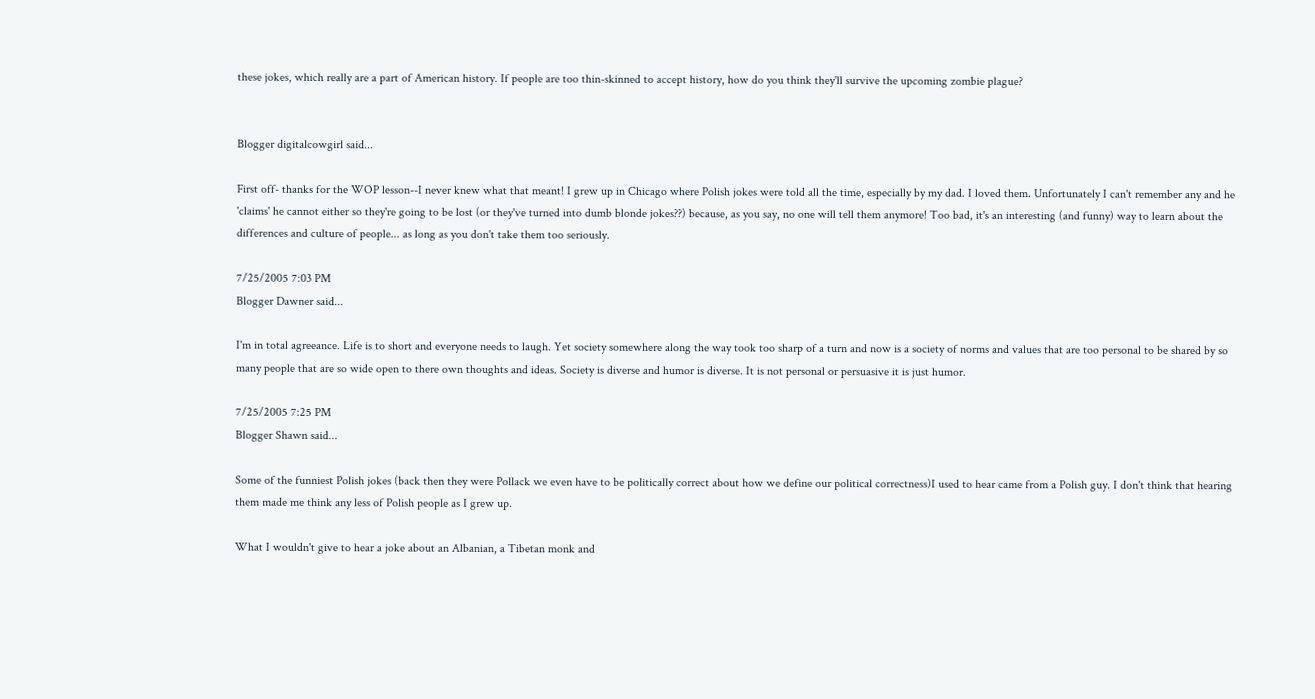these jokes, which really are a part of American history. If people are too thin-skinned to accept history, how do you think they'll survive the upcoming zombie plague?


Blogger digitalcowgirl said...

First off- thanks for the WOP lesson--I never knew what that meant! I grew up in Chicago where Polish jokes were told all the time, especially by my dad. I loved them. Unfortunately I can't remember any and he 'claims' he cannot either so they're going to be lost (or they've turned into dumb blonde jokes??) because, as you say, no one will tell them anymore! Too bad, it's an interesting (and funny) way to learn about the differences and culture of people... as long as you don't take them too seriously.

7/25/2005 7:03 PM
Blogger Dawner said...

I'm in total agreeance. Life is to short and everyone needs to laugh. Yet society somewhere along the way took too sharp of a turn and now is a society of norms and values that are too personal to be shared by so many people that are so wide open to there own thoughts and ideas. Society is diverse and humor is diverse. It is not personal or persuasive it is just humor.

7/25/2005 7:25 PM
Blogger Shawn said...

Some of the funniest Polish jokes (back then they were Pollack we even have to be politically correct about how we define our political correctness)I used to hear came from a Polish guy. I don't think that hearing them made me think any less of Polish people as I grew up.

What I wouldn't give to hear a joke about an Albanian, a Tibetan monk and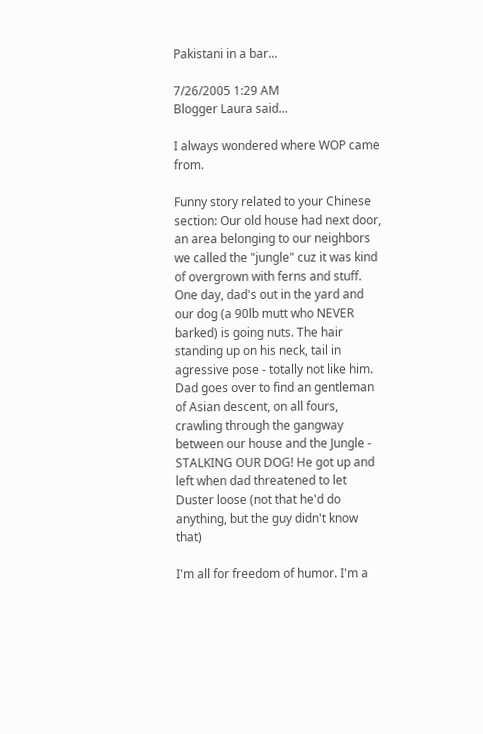Pakistani in a bar...

7/26/2005 1:29 AM
Blogger Laura said...

I always wondered where WOP came from.

Funny story related to your Chinese section: Our old house had next door, an area belonging to our neighbors we called the "jungle" cuz it was kind of overgrown with ferns and stuff. One day, dad's out in the yard and our dog (a 90lb mutt who NEVER barked) is going nuts. The hair standing up on his neck, tail in agressive pose - totally not like him. Dad goes over to find an gentleman of Asian descent, on all fours, crawling through the gangway between our house and the Jungle - STALKING OUR DOG! He got up and left when dad threatened to let Duster loose (not that he'd do anything, but the guy didn't know that)

I'm all for freedom of humor. I'm a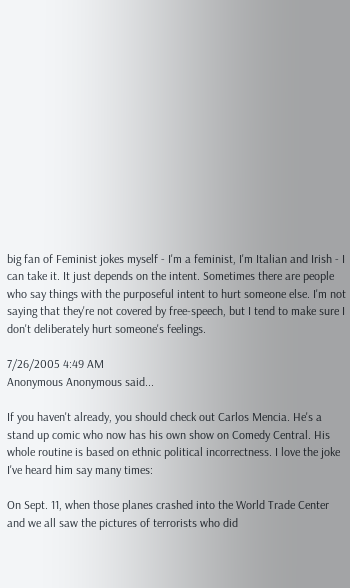big fan of Feminist jokes myself - I'm a feminist, I'm Italian and Irish - I can take it. It just depends on the intent. Sometimes there are people who say things with the purposeful intent to hurt someone else. I'm not saying that they're not covered by free-speech, but I tend to make sure I don't deliberately hurt someone's feelings.

7/26/2005 4:49 AM
Anonymous Anonymous said...

If you haven't already, you should check out Carlos Mencia. He's a stand up comic who now has his own show on Comedy Central. His whole routine is based on ethnic political incorrectness. I love the joke I've heard him say many times:

On Sept. 11, when those planes crashed into the World Trade Center and we all saw the pictures of terrorists who did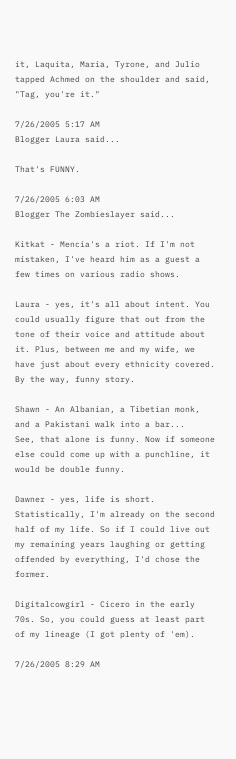it, Laquita, Maria, Tyrone, and Julio tapped Achmed on the shoulder and said, "Tag, you're it."

7/26/2005 5:17 AM
Blogger Laura said...

That's FUNNY.

7/26/2005 6:03 AM
Blogger The Zombieslayer said...

Kitkat - Mencia's a riot. If I'm not mistaken, I've heard him as a guest a few times on various radio shows.

Laura - yes, it's all about intent. You could usually figure that out from the tone of their voice and attitude about it. Plus, between me and my wife, we have just about every ethnicity covered. By the way, funny story.

Shawn - An Albanian, a Tibetian monk, and a Pakistani walk into a bar...
See, that alone is funny. Now if someone else could come up with a punchline, it would be double funny.

Dawner - yes, life is short. Statistically, I'm already on the second half of my life. So if I could live out my remaining years laughing or getting offended by everything, I'd chose the former.

Digitalcowgirl - Cicero in the early 70s. So, you could guess at least part of my lineage (I got plenty of 'em).

7/26/2005 8:29 AM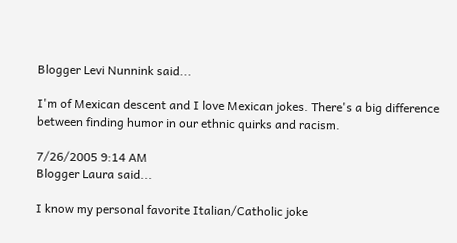Blogger Levi Nunnink said...

I'm of Mexican descent and I love Mexican jokes. There's a big difference between finding humor in our ethnic quirks and racism.

7/26/2005 9:14 AM
Blogger Laura said...

I know my personal favorite Italian/Catholic joke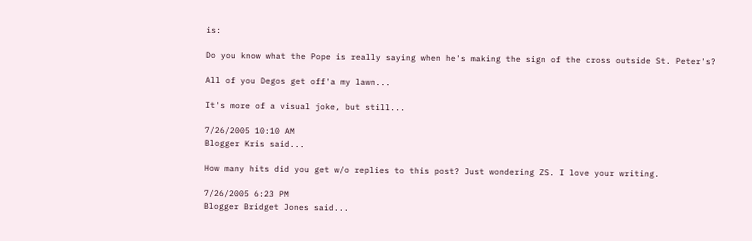is:

Do you know what the Pope is really saying when he's making the sign of the cross outside St. Peter's?

All of you Degos get off'a my lawn...

It's more of a visual joke, but still...

7/26/2005 10:10 AM
Blogger Kris said...

How many hits did you get w/o replies to this post? Just wondering ZS. I love your writing.

7/26/2005 6:23 PM
Blogger Bridget Jones said...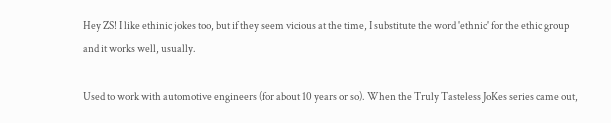Hey ZS! I like ethinic jokes too, but if they seem vicious at the time, I substitute the word 'ethnic' for the ethic group and it works well, usually.

Used to work with automotive engineers (for about 10 years or so). When the Truly Tasteless JoKes series came out,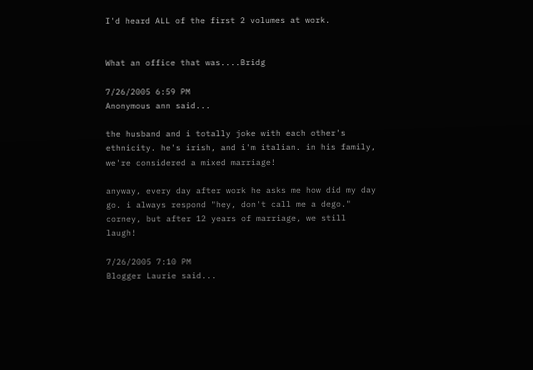I'd heard ALL of the first 2 volumes at work.


What an office that was....Bridg

7/26/2005 6:59 PM
Anonymous ann said...

the husband and i totally joke with each other's ethnicity. he's irish, and i'm italian. in his family, we're considered a mixed marriage!

anyway, every day after work he asks me how did my day go. i always respond "hey, don't call me a dego." corney, but after 12 years of marriage, we still laugh!

7/26/2005 7:10 PM
Blogger Laurie said...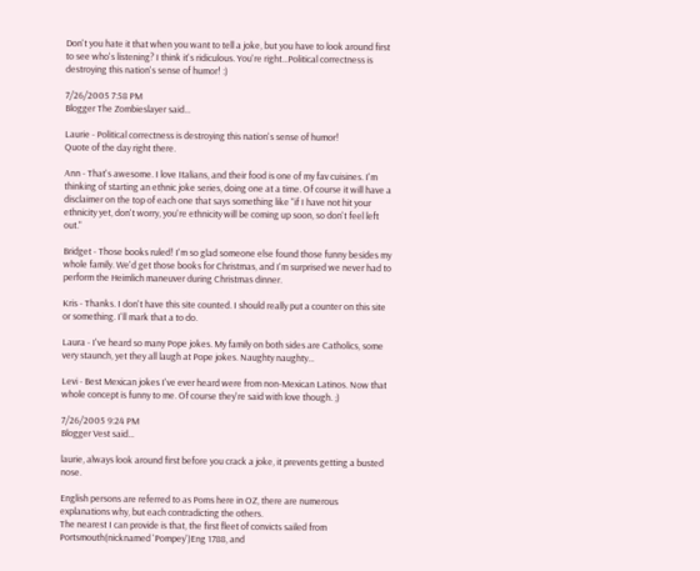Don't you hate it that when you want to tell a joke, but you have to look around first to see who's listening? I think it's ridiculous. You're right...Political correctness is destroying this nation's sense of humor! :)

7/26/2005 7:58 PM
Blogger The Zombieslayer said...

Laurie - Political correctness is destroying this nation's sense of humor!
Quote of the day right there.

Ann - That's awesome. I love Italians, and their food is one of my fav cuisines. I'm thinking of starting an ethnic joke series, doing one at a time. Of course it will have a disclaimer on the top of each one that says something like "if I have not hit your ethnicity yet, don't worry, you're ethnicity will be coming up soon, so don't feel left out."

Bridget - Those books ruled! I'm so glad someone else found those funny besides my whole family. We'd get those books for Christmas, and I'm surprised we never had to perform the Heimlich maneuver during Christmas dinner.

Kris - Thanks. I don't have this site counted. I should really put a counter on this site or something. I'll mark that a to do.

Laura - I've heard so many Pope jokes. My family on both sides are Catholics, some very staunch, yet they all laugh at Pope jokes. Naughty naughty...

Levi - Best Mexican jokes I've ever heard were from non-Mexican Latinos. Now that whole concept is funny to me. Of course they're said with love though. ;)

7/26/2005 9:24 PM
Blogger Vest said...

laurie, always look around first before you crack a joke, it prevents getting a busted nose.

English persons are referred to as Poms here in OZ, there are numerous explanations why, but each contradicting the others.
The nearest I can provide is that, the first fleet of convicts sailed from Portsmouth(nicknamed 'Pompey')Eng 1788, and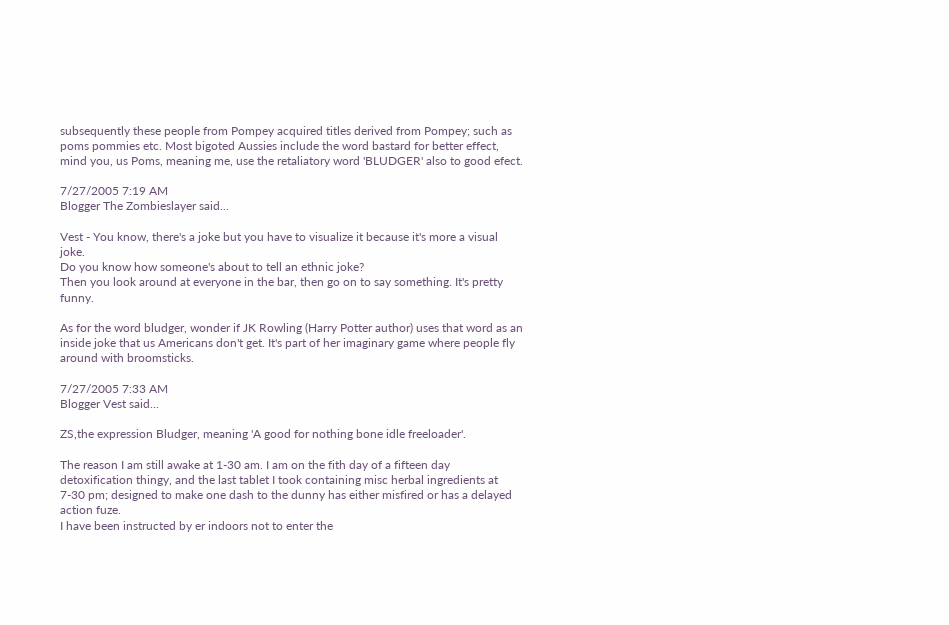subsequently these people from Pompey acquired titles derived from Pompey; such as poms pommies etc. Most bigoted Aussies include the word bastard for better effect, mind you, us Poms, meaning me, use the retaliatory word 'BLUDGER' also to good efect.

7/27/2005 7:19 AM
Blogger The Zombieslayer said...

Vest - You know, there's a joke but you have to visualize it because it's more a visual joke.
Do you know how someone's about to tell an ethnic joke?
Then you look around at everyone in the bar, then go on to say something. It's pretty funny.

As for the word bludger, wonder if JK Rowling (Harry Potter author) uses that word as an inside joke that us Americans don't get. It's part of her imaginary game where people fly around with broomsticks.

7/27/2005 7:33 AM
Blogger Vest said...

ZS,the expression Bludger, meaning 'A good for nothing bone idle freeloader'.

The reason I am still awake at 1-30 am. I am on the fith day of a fifteen day detoxification thingy, and the last tablet I took containing misc herbal ingredients at 7-30 pm; designed to make one dash to the dunny has either misfired or has a delayed action fuze.
I have been instructed by er indoors not to enter the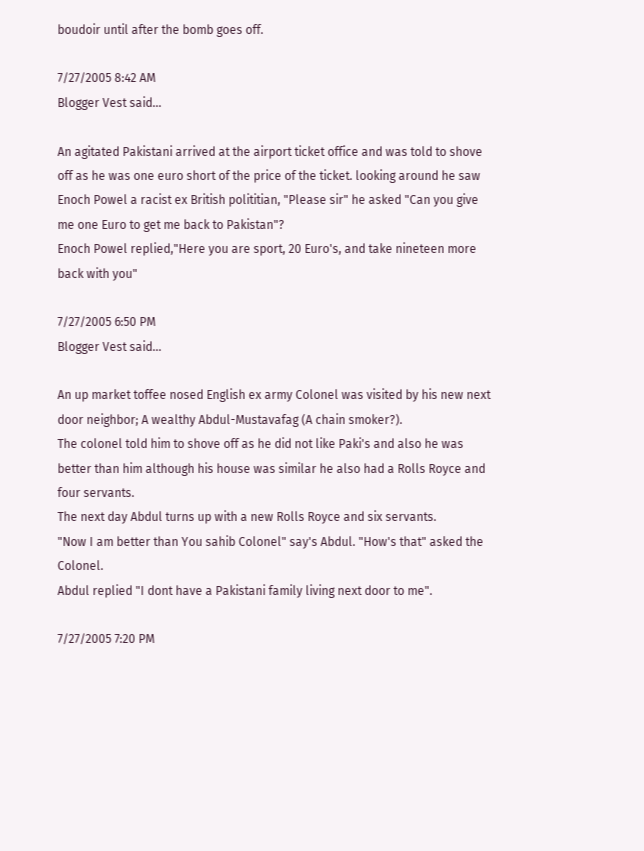boudoir until after the bomb goes off.

7/27/2005 8:42 AM
Blogger Vest said...

An agitated Pakistani arrived at the airport ticket office and was told to shove off as he was one euro short of the price of the ticket. looking around he saw Enoch Powel a racist ex British polititian, "Please sir" he asked "Can you give me one Euro to get me back to Pakistan"?
Enoch Powel replied,"Here you are sport, 20 Euro's, and take nineteen more back with you"

7/27/2005 6:50 PM
Blogger Vest said...

An up market toffee nosed English ex army Colonel was visited by his new next door neighbor; A wealthy Abdul-Mustavafag (A chain smoker?).
The colonel told him to shove off as he did not like Paki's and also he was better than him although his house was similar he also had a Rolls Royce and four servants.
The next day Abdul turns up with a new Rolls Royce and six servants.
"Now I am better than You sahib Colonel" say's Abdul. "How's that" asked the Colonel.
Abdul replied "I dont have a Pakistani family living next door to me".

7/27/2005 7:20 PM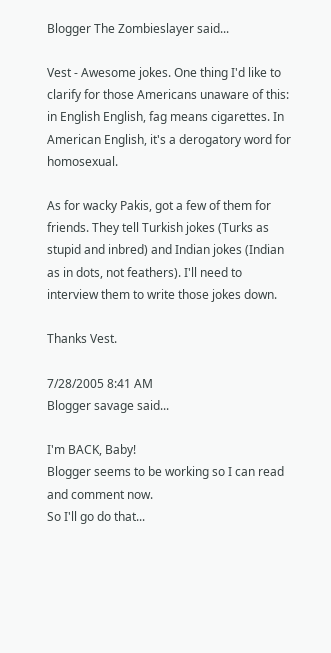Blogger The Zombieslayer said...

Vest - Awesome jokes. One thing I'd like to clarify for those Americans unaware of this: in English English, fag means cigarettes. In American English, it's a derogatory word for homosexual.

As for wacky Pakis, got a few of them for friends. They tell Turkish jokes (Turks as stupid and inbred) and Indian jokes (Indian as in dots, not feathers). I'll need to interview them to write those jokes down.

Thanks Vest.

7/28/2005 8:41 AM
Blogger savage said...

I'm BACK, Baby!
Blogger seems to be working so I can read and comment now.
So I'll go do that...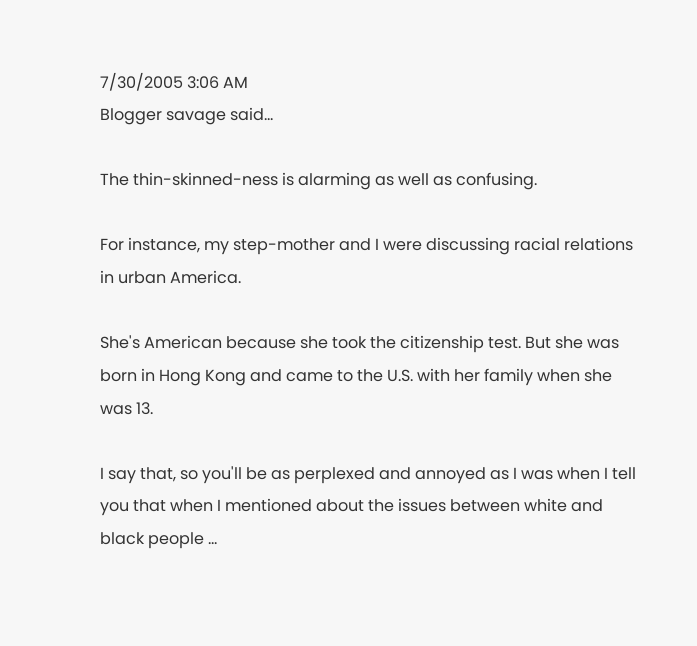7/30/2005 3:06 AM
Blogger savage said...

The thin-skinned-ness is alarming as well as confusing.

For instance, my step-mother and I were discussing racial relations in urban America.

She's American because she took the citizenship test. But she was born in Hong Kong and came to the U.S. with her family when she was 13.

I say that, so you'll be as perplexed and annoyed as I was when I tell you that when I mentioned about the issues between white and black people ...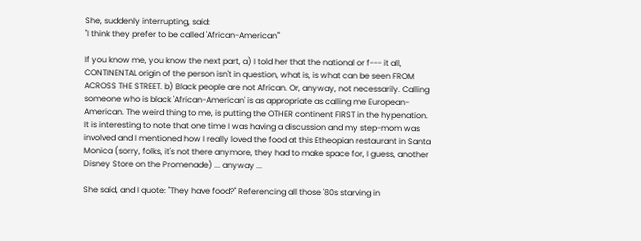She, suddenly interrupting, said:
"I think they prefer to be called 'African-American'"

If you know me, you know the next part, a) I told her that the national or f--- it all, CONTINENTAL origin of the person isn't in question, what is, is what can be seen FROM ACROSS THE STREET. b) Black people are not African. Or, anyway, not necessarily. Calling someone who is black 'African-American' is as appropriate as calling me European-American. The weird thing to me, is putting the OTHER continent FIRST in the hypenation.
It is interesting to note that one time I was having a discussion and my step-mom was involved and I mentioned how I really loved the food at this Etheopian restaurant in Santa Monica (sorry, folks, it's not there anymore, they had to make space for, I guess, another Disney Store on the Promenade) ... anyway ...

She said, and I quote: "They have food?" Referencing all those '80s starving in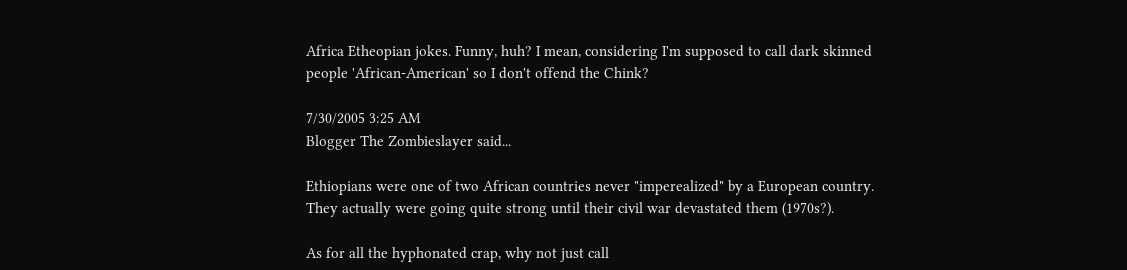Africa Etheopian jokes. Funny, huh? I mean, considering I'm supposed to call dark skinned people 'African-American' so I don't offend the Chink?

7/30/2005 3:25 AM
Blogger The Zombieslayer said...

Ethiopians were one of two African countries never "imperealized" by a European country. They actually were going quite strong until their civil war devastated them (1970s?).

As for all the hyphonated crap, why not just call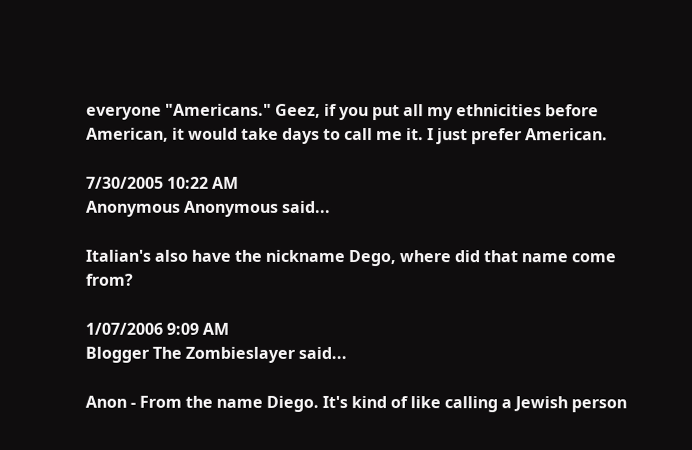everyone "Americans." Geez, if you put all my ethnicities before American, it would take days to call me it. I just prefer American.

7/30/2005 10:22 AM
Anonymous Anonymous said...

Italian's also have the nickname Dego, where did that name come from?

1/07/2006 9:09 AM
Blogger The Zombieslayer said...

Anon - From the name Diego. It's kind of like calling a Jewish person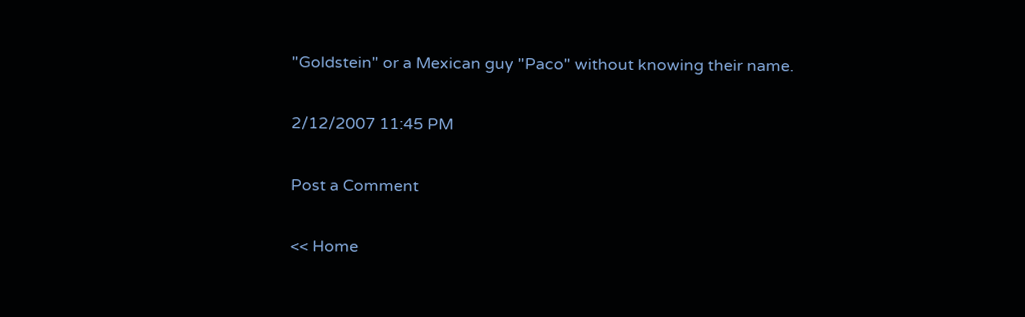"Goldstein" or a Mexican guy "Paco" without knowing their name.

2/12/2007 11:45 PM

Post a Comment

<< Home